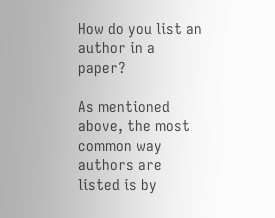How do you list an author in a paper?

As mentioned above, the most common way authors are listed is by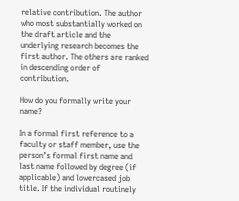relative contribution. The author who most substantially worked on the draft article and the underlying research becomes the first author. The others are ranked in descending order of contribution.

How do you formally write your name?

In a formal first reference to a faculty or staff member, use the person’s formal first name and last name followed by degree (if applicable) and lowercased job title. If the individual routinely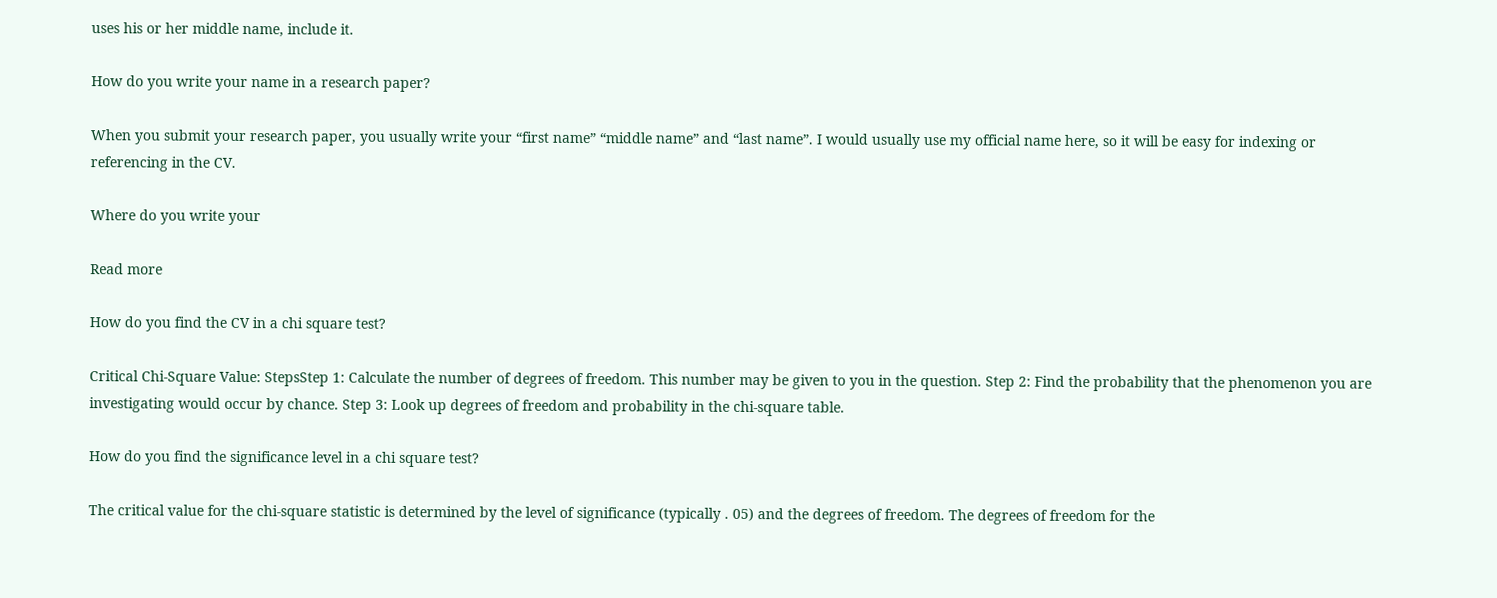uses his or her middle name, include it.

How do you write your name in a research paper?

When you submit your research paper, you usually write your “first name” “middle name” and “last name”. I would usually use my official name here, so it will be easy for indexing or referencing in the CV.

Where do you write your

Read more

How do you find the CV in a chi square test?

Critical Chi-Square Value: StepsStep 1: Calculate the number of degrees of freedom. This number may be given to you in the question. Step 2: Find the probability that the phenomenon you are investigating would occur by chance. Step 3: Look up degrees of freedom and probability in the chi-square table.

How do you find the significance level in a chi square test?

The critical value for the chi-square statistic is determined by the level of significance (typically . 05) and the degrees of freedom. The degrees of freedom for the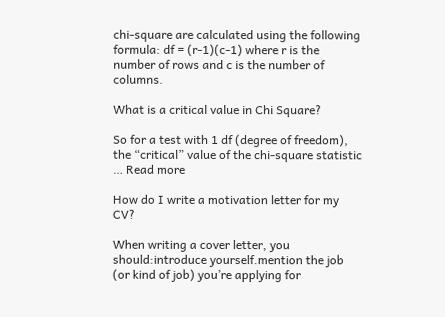chi-square are calculated using the following formula: df = (r-1)(c-1) where r is the number of rows and c is the number of columns.

What is a critical value in Chi Square?

So for a test with 1 df (degree of freedom), the “critical” value of the chi-square statistic … Read more

How do I write a motivation letter for my CV?

When writing a cover letter, you should:introduce yourself.mention the job (or kind of job) you’re applying for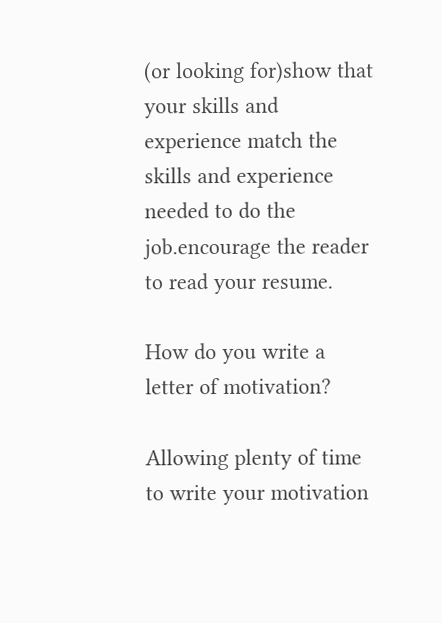(or looking for)show that your skills and experience match the skills and experience needed to do the job.encourage the reader to read your resume.

How do you write a letter of motivation?

Allowing plenty of time to write your motivation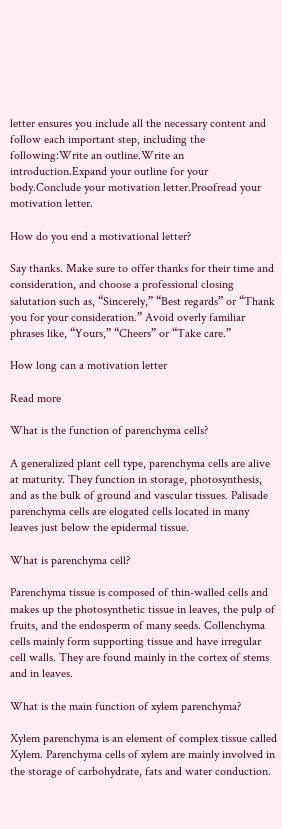letter ensures you include all the necessary content and follow each important step, including the following:Write an outline.Write an introduction.Expand your outline for your body.Conclude your motivation letter.Proofread your motivation letter.

How do you end a motivational letter?

Say thanks. Make sure to offer thanks for their time and consideration, and choose a professional closing salutation such as, “Sincerely,” “Best regards” or “Thank you for your consideration.” Avoid overly familiar phrases like, “Yours,” “Cheers” or “Take care.”

How long can a motivation letter

Read more

What is the function of parenchyma cells?

A generalized plant cell type, parenchyma cells are alive at maturity. They function in storage, photosynthesis, and as the bulk of ground and vascular tissues. Palisade parenchyma cells are elogated cells located in many leaves just below the epidermal tissue.

What is parenchyma cell?

Parenchyma tissue is composed of thin-walled cells and makes up the photosynthetic tissue in leaves, the pulp of fruits, and the endosperm of many seeds. Collenchyma cells mainly form supporting tissue and have irregular cell walls. They are found mainly in the cortex of stems and in leaves.

What is the main function of xylem parenchyma?

Xylem parenchyma is an element of complex tissue called Xylem. Parenchyma cells of xylem are mainly involved in the storage of carbohydrate, fats and water conduction.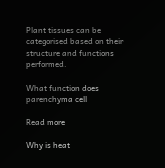Plant tissues can be categorised based on their structure and functions performed.

What function does parenchyma cell

Read more

Why is heat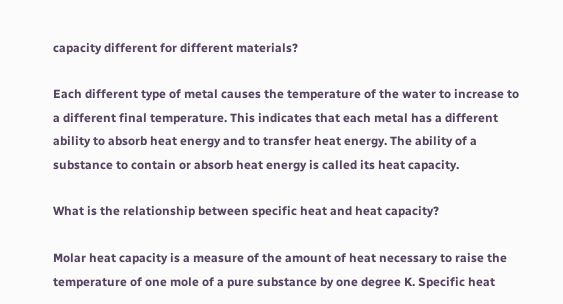capacity different for different materials?

Each different type of metal causes the temperature of the water to increase to a different final temperature. This indicates that each metal has a different ability to absorb heat energy and to transfer heat energy. The ability of a substance to contain or absorb heat energy is called its heat capacity.

What is the relationship between specific heat and heat capacity?

Molar heat capacity is a measure of the amount of heat necessary to raise the temperature of one mole of a pure substance by one degree K. Specific heat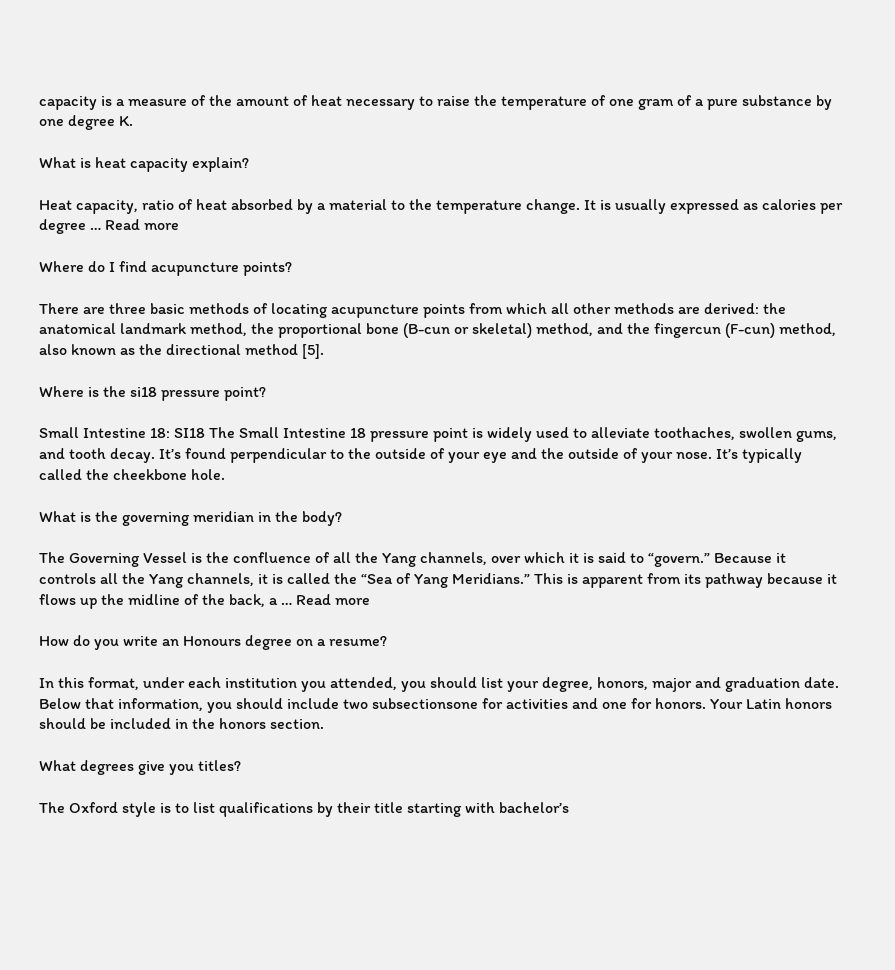capacity is a measure of the amount of heat necessary to raise the temperature of one gram of a pure substance by one degree K.

What is heat capacity explain?

Heat capacity, ratio of heat absorbed by a material to the temperature change. It is usually expressed as calories per degree … Read more

Where do I find acupuncture points?

There are three basic methods of locating acupuncture points from which all other methods are derived: the anatomical landmark method, the proportional bone (B-cun or skeletal) method, and the fingercun (F-cun) method, also known as the directional method [5].

Where is the si18 pressure point?

Small Intestine 18: SI18 The Small Intestine 18 pressure point is widely used to alleviate toothaches, swollen gums, and tooth decay. It’s found perpendicular to the outside of your eye and the outside of your nose. It’s typically called the cheekbone hole.

What is the governing meridian in the body?

The Governing Vessel is the confluence of all the Yang channels, over which it is said to “govern.” Because it controls all the Yang channels, it is called the “Sea of Yang Meridians.” This is apparent from its pathway because it flows up the midline of the back, a … Read more

How do you write an Honours degree on a resume?

In this format, under each institution you attended, you should list your degree, honors, major and graduation date. Below that information, you should include two subsectionsone for activities and one for honors. Your Latin honors should be included in the honors section.

What degrees give you titles?

The Oxford style is to list qualifications by their title starting with bachelor’s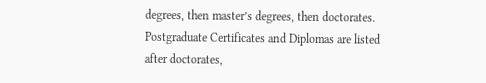degrees, then master’s degrees, then doctorates. Postgraduate Certificates and Diplomas are listed after doctorates,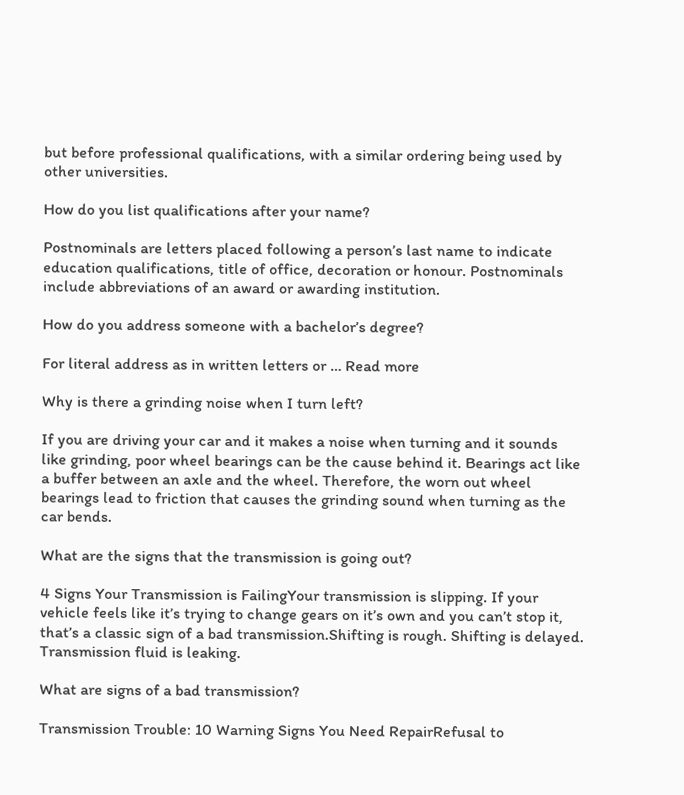but before professional qualifications, with a similar ordering being used by other universities.

How do you list qualifications after your name?

Postnominals are letters placed following a person’s last name to indicate education qualifications, title of office, decoration or honour. Postnominals include abbreviations of an award or awarding institution.

How do you address someone with a bachelor’s degree?

For literal address as in written letters or … Read more

Why is there a grinding noise when I turn left?

If you are driving your car and it makes a noise when turning and it sounds like grinding, poor wheel bearings can be the cause behind it. Bearings act like a buffer between an axle and the wheel. Therefore, the worn out wheel bearings lead to friction that causes the grinding sound when turning as the car bends.

What are the signs that the transmission is going out?

4 Signs Your Transmission is FailingYour transmission is slipping. If your vehicle feels like it’s trying to change gears on it’s own and you can’t stop it, that’s a classic sign of a bad transmission.Shifting is rough. Shifting is delayed. Transmission fluid is leaking.

What are signs of a bad transmission?

Transmission Trouble: 10 Warning Signs You Need RepairRefusal to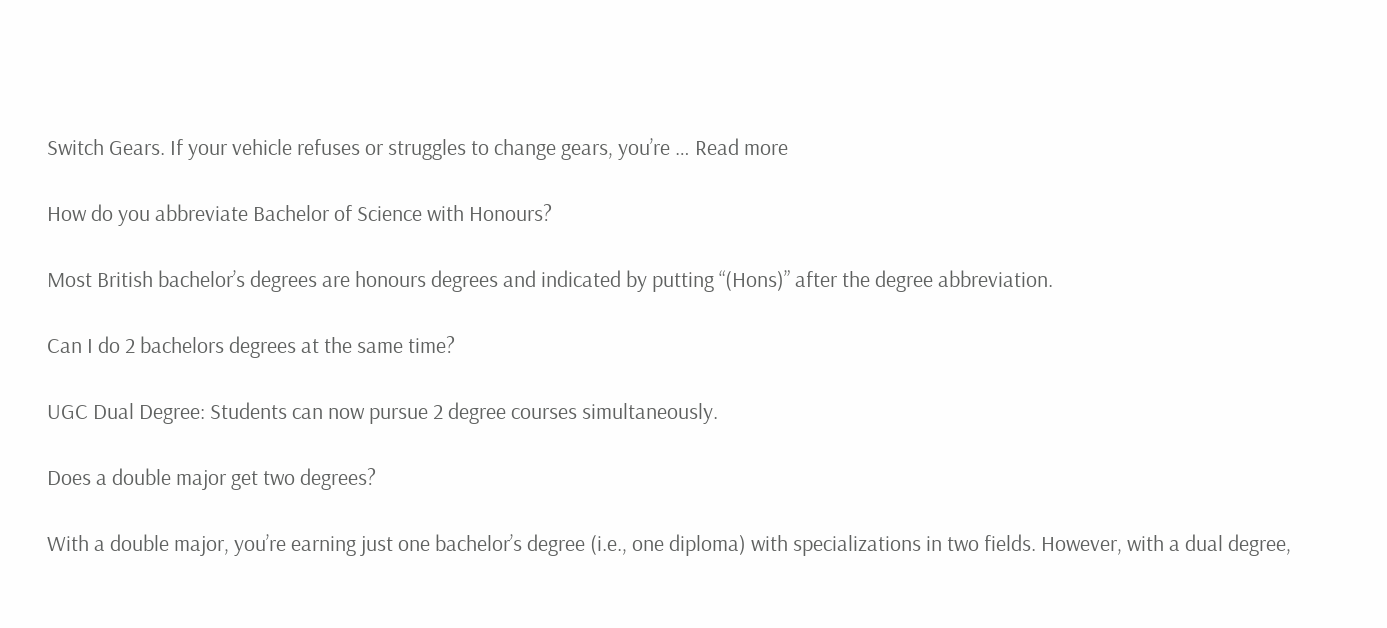Switch Gears. If your vehicle refuses or struggles to change gears, you’re … Read more

How do you abbreviate Bachelor of Science with Honours?

Most British bachelor’s degrees are honours degrees and indicated by putting “(Hons)” after the degree abbreviation.

Can I do 2 bachelors degrees at the same time?

UGC Dual Degree: Students can now pursue 2 degree courses simultaneously.

Does a double major get two degrees?

With a double major, you’re earning just one bachelor’s degree (i.e., one diploma) with specializations in two fields. However, with a dual degree,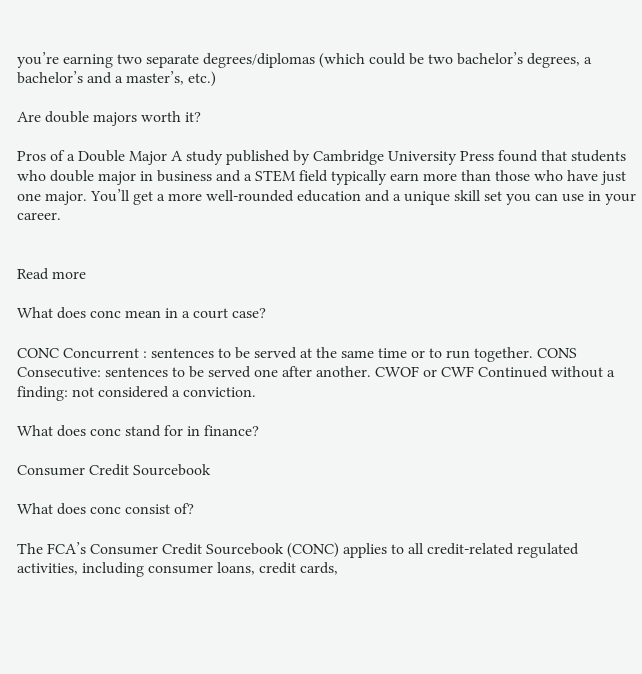you’re earning two separate degrees/diplomas (which could be two bachelor’s degrees, a bachelor’s and a master’s, etc.)

Are double majors worth it?

Pros of a Double Major A study published by Cambridge University Press found that students who double major in business and a STEM field typically earn more than those who have just one major. You’ll get a more well-rounded education and a unique skill set you can use in your career.


Read more

What does conc mean in a court case?

CONC Concurrent : sentences to be served at the same time or to run together. CONS Consecutive: sentences to be served one after another. CWOF or CWF Continued without a finding: not considered a conviction.

What does conc stand for in finance?

Consumer Credit Sourcebook

What does conc consist of?

The FCA’s Consumer Credit Sourcebook (CONC) applies to all credit-related regulated activities, including consumer loans, credit cards,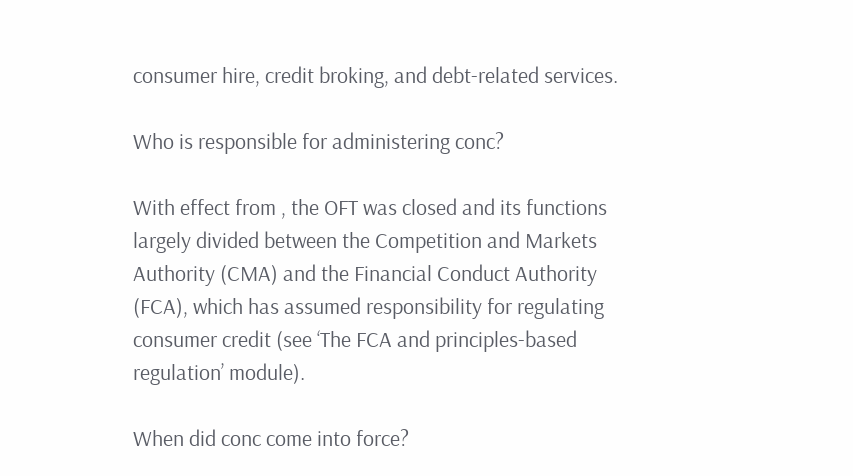consumer hire, credit broking, and debt-related services.

Who is responsible for administering conc?

With effect from , the OFT was closed and its functions largely divided between the Competition and Markets Authority (CMA) and the Financial Conduct Authority (FCA), which has assumed responsibility for regulating consumer credit (see ‘The FCA and principles-based regulation’ module).

When did conc come into force?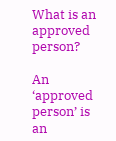What is an approved person?

An ‘approved person’ is an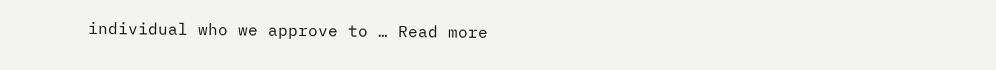individual who we approve to … Read more